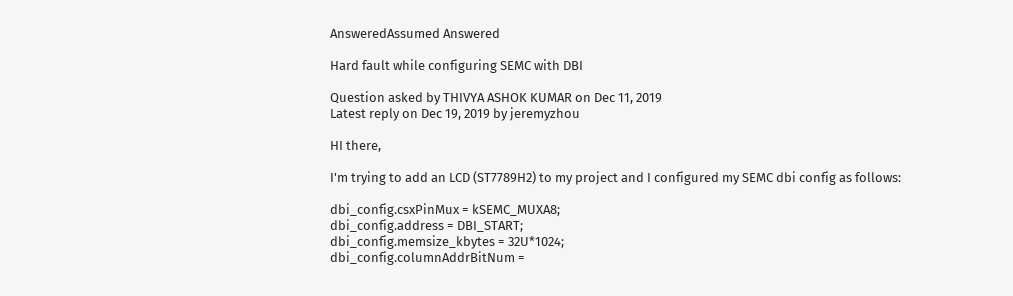AnsweredAssumed Answered

Hard fault while configuring SEMC with DBI

Question asked by THIVYA ASHOK KUMAR on Dec 11, 2019
Latest reply on Dec 19, 2019 by jeremyzhou

HI there,

I'm trying to add an LCD (ST7789H2) to my project and I configured my SEMC dbi config as follows:

dbi_config.csxPinMux = kSEMC_MUXA8;
dbi_config.address = DBI_START;
dbi_config.memsize_kbytes = 32U*1024;
dbi_config.columnAddrBitNum =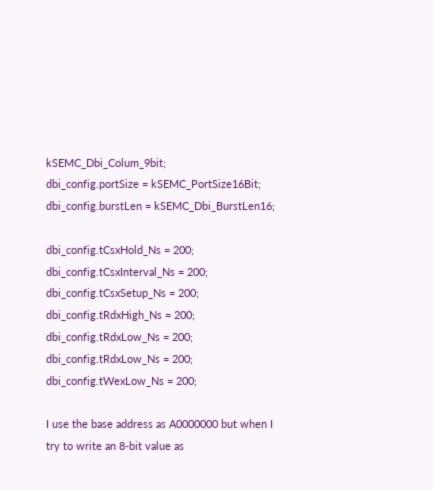kSEMC_Dbi_Colum_9bit;
dbi_config.portSize = kSEMC_PortSize16Bit;
dbi_config.burstLen = kSEMC_Dbi_BurstLen16;

dbi_config.tCsxHold_Ns = 200;
dbi_config.tCsxInterval_Ns = 200;
dbi_config.tCsxSetup_Ns = 200;
dbi_config.tRdxHigh_Ns = 200;
dbi_config.tRdxLow_Ns = 200;
dbi_config.tRdxLow_Ns = 200;
dbi_config.tWexLow_Ns = 200;

I use the base address as A0000000 but when I try to write an 8-bit value as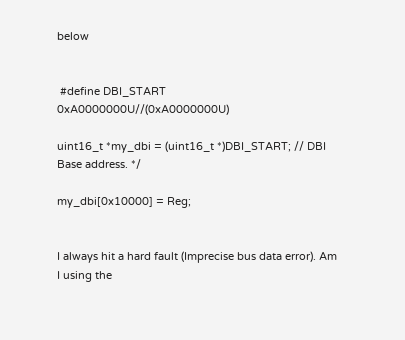below


 #define DBI_START  0xA0000000U//(0xA0000000U)

uint16_t *my_dbi = (uint16_t *)DBI_START; // DBI Base address. */

my_dbi[0x10000] = Reg;


I always hit a hard fault (Imprecise bus data error). Am I using the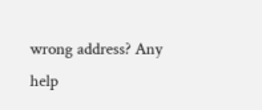wrong address? Any help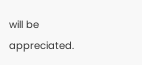will be appreciated.